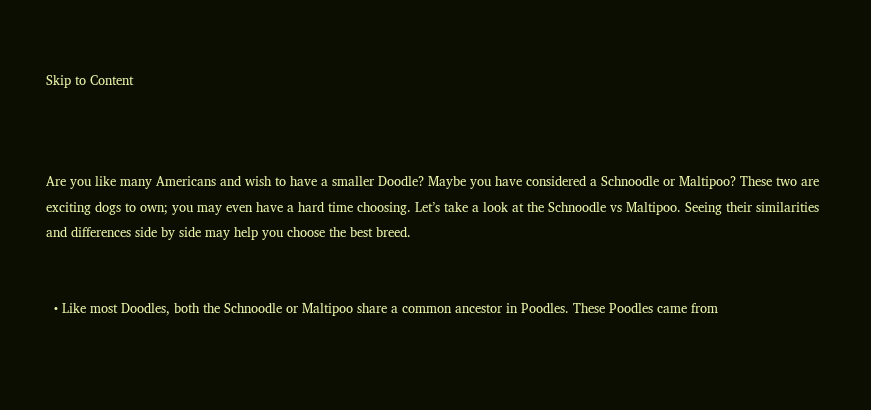Skip to Content



Are you like many Americans and wish to have a smaller Doodle? Maybe you have considered a Schnoodle or Maltipoo? These two are exciting dogs to own; you may even have a hard time choosing. Let’s take a look at the Schnoodle vs Maltipoo. Seeing their similarities and differences side by side may help you choose the best breed.


  • Like most Doodles, both the Schnoodle or Maltipoo share a common ancestor in Poodles. These Poodles came from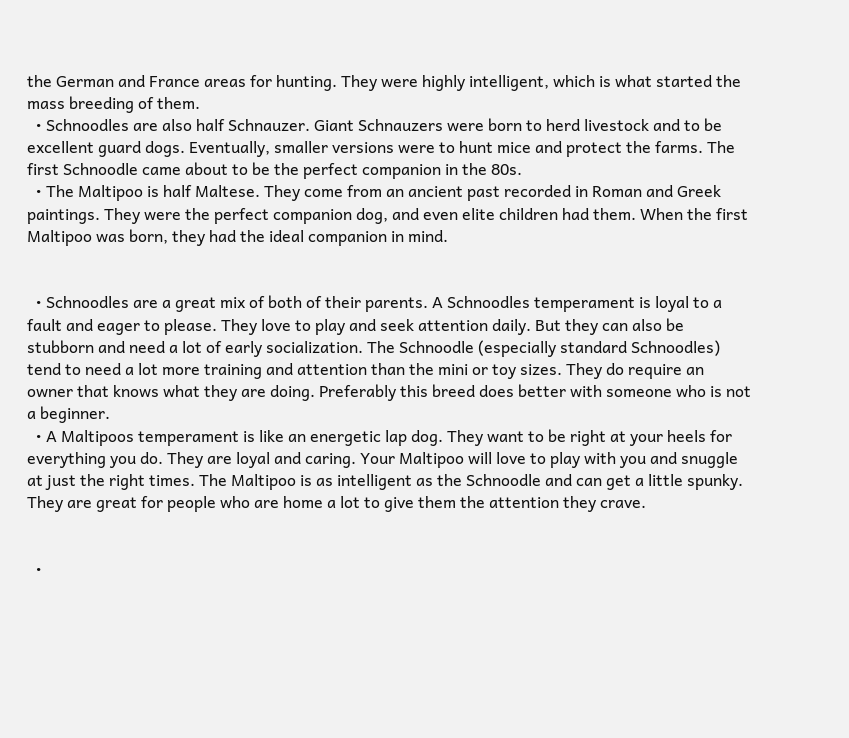the German and France areas for hunting. They were highly intelligent, which is what started the mass breeding of them.
  • Schnoodles are also half Schnauzer. Giant Schnauzers were born to herd livestock and to be excellent guard dogs. Eventually, smaller versions were to hunt mice and protect the farms. The first Schnoodle came about to be the perfect companion in the 80s.
  • The Maltipoo is half Maltese. They come from an ancient past recorded in Roman and Greek paintings. They were the perfect companion dog, and even elite children had them. When the first Maltipoo was born, they had the ideal companion in mind.


  • Schnoodles are a great mix of both of their parents. A Schnoodles temperament is loyal to a fault and eager to please. They love to play and seek attention daily. But they can also be stubborn and need a lot of early socialization. The Schnoodle (especially standard Schnoodles) tend to need a lot more training and attention than the mini or toy sizes. They do require an owner that knows what they are doing. Preferably this breed does better with someone who is not a beginner.
  • A Maltipoos temperament is like an energetic lap dog. They want to be right at your heels for everything you do. They are loyal and caring. Your Maltipoo will love to play with you and snuggle at just the right times. The Maltipoo is as intelligent as the Schnoodle and can get a little spunky. They are great for people who are home a lot to give them the attention they crave.


  •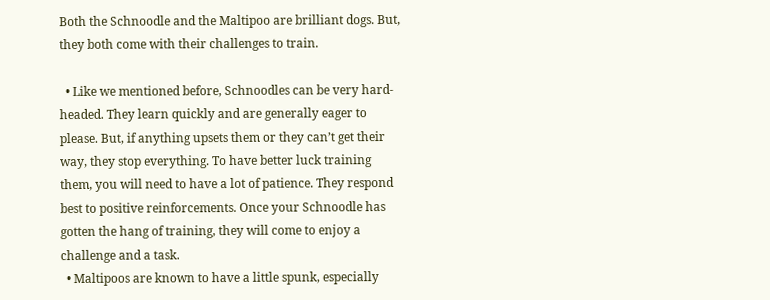Both the Schnoodle and the Maltipoo are brilliant dogs. But, they both come with their challenges to train.

  • Like we mentioned before, Schnoodles can be very hard-headed. They learn quickly and are generally eager to please. But, if anything upsets them or they can’t get their way, they stop everything. To have better luck training them, you will need to have a lot of patience. They respond best to positive reinforcements. Once your Schnoodle has gotten the hang of training, they will come to enjoy a challenge and a task.
  • Maltipoos are known to have a little spunk, especially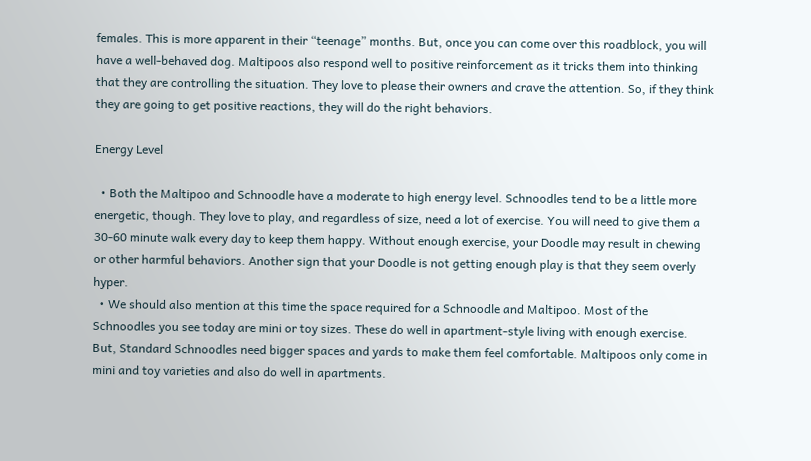females. This is more apparent in their “teenage” months. But, once you can come over this roadblock, you will have a well-behaved dog. Maltipoos also respond well to positive reinforcement as it tricks them into thinking that they are controlling the situation. They love to please their owners and crave the attention. So, if they think they are going to get positive reactions, they will do the right behaviors.

Energy Level

  • Both the Maltipoo and Schnoodle have a moderate to high energy level. Schnoodles tend to be a little more energetic, though. They love to play, and regardless of size, need a lot of exercise. You will need to give them a 30-60 minute walk every day to keep them happy. Without enough exercise, your Doodle may result in chewing or other harmful behaviors. Another sign that your Doodle is not getting enough play is that they seem overly hyper.
  • We should also mention at this time the space required for a Schnoodle and Maltipoo. Most of the Schnoodles you see today are mini or toy sizes. These do well in apartment-style living with enough exercise. But, Standard Schnoodles need bigger spaces and yards to make them feel comfortable. Maltipoos only come in mini and toy varieties and also do well in apartments.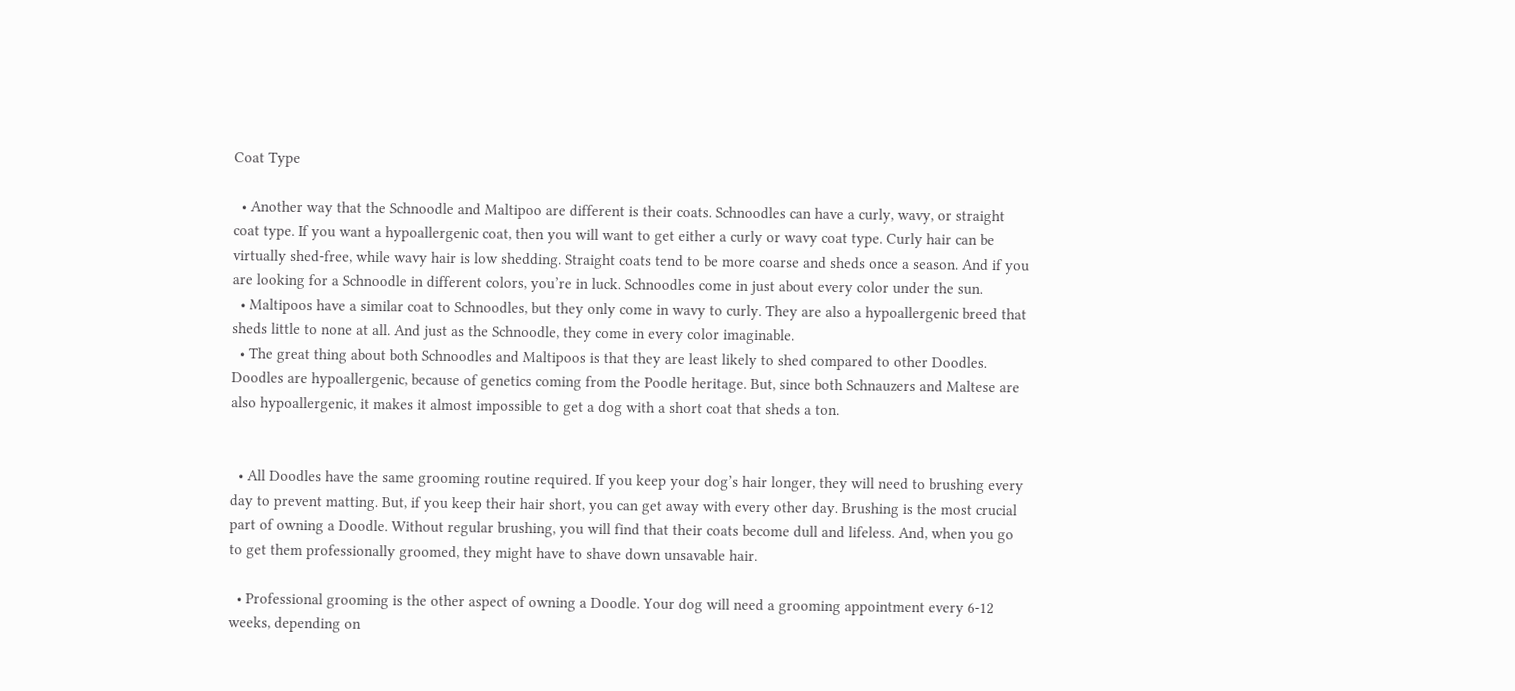Coat Type

  • Another way that the Schnoodle and Maltipoo are different is their coats. Schnoodles can have a curly, wavy, or straight coat type. If you want a hypoallergenic coat, then you will want to get either a curly or wavy coat type. Curly hair can be virtually shed-free, while wavy hair is low shedding. Straight coats tend to be more coarse and sheds once a season. And if you are looking for a Schnoodle in different colors, you’re in luck. Schnoodles come in just about every color under the sun.
  • Maltipoos have a similar coat to Schnoodles, but they only come in wavy to curly. They are also a hypoallergenic breed that sheds little to none at all. And just as the Schnoodle, they come in every color imaginable.
  • The great thing about both Schnoodles and Maltipoos is that they are least likely to shed compared to other Doodles. Doodles are hypoallergenic, because of genetics coming from the Poodle heritage. But, since both Schnauzers and Maltese are also hypoallergenic, it makes it almost impossible to get a dog with a short coat that sheds a ton.


  • All Doodles have the same grooming routine required. If you keep your dog’s hair longer, they will need to brushing every day to prevent matting. But, if you keep their hair short, you can get away with every other day. Brushing is the most crucial part of owning a Doodle. Without regular brushing, you will find that their coats become dull and lifeless. And, when you go to get them professionally groomed, they might have to shave down unsavable hair.

  • Professional grooming is the other aspect of owning a Doodle. Your dog will need a grooming appointment every 6-12 weeks, depending on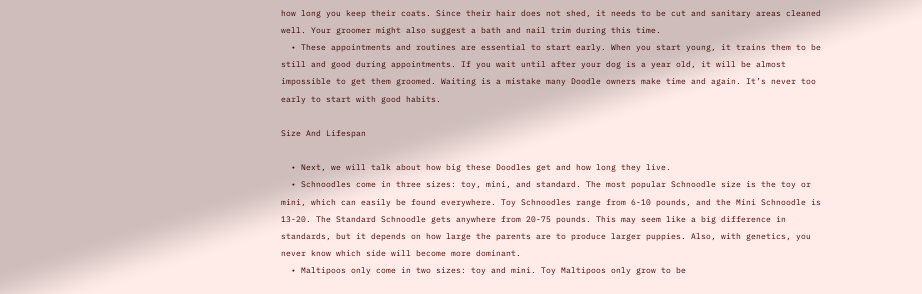how long you keep their coats. Since their hair does not shed, it needs to be cut and sanitary areas cleaned well. Your groomer might also suggest a bath and nail trim during this time.
  • These appointments and routines are essential to start early. When you start young, it trains them to be still and good during appointments. If you wait until after your dog is a year old, it will be almost impossible to get them groomed. Waiting is a mistake many Doodle owners make time and again. It’s never too early to start with good habits.

Size And Lifespan

  • Next, we will talk about how big these Doodles get and how long they live.
  • Schnoodles come in three sizes: toy, mini, and standard. The most popular Schnoodle size is the toy or mini, which can easily be found everywhere. Toy Schnoodles range from 6-10 pounds, and the Mini Schnoodle is 13-20. The Standard Schnoodle gets anywhere from 20-75 pounds. This may seem like a big difference in standards, but it depends on how large the parents are to produce larger puppies. Also, with genetics, you never know which side will become more dominant.
  • Maltipoos only come in two sizes: toy and mini. Toy Maltipoos only grow to be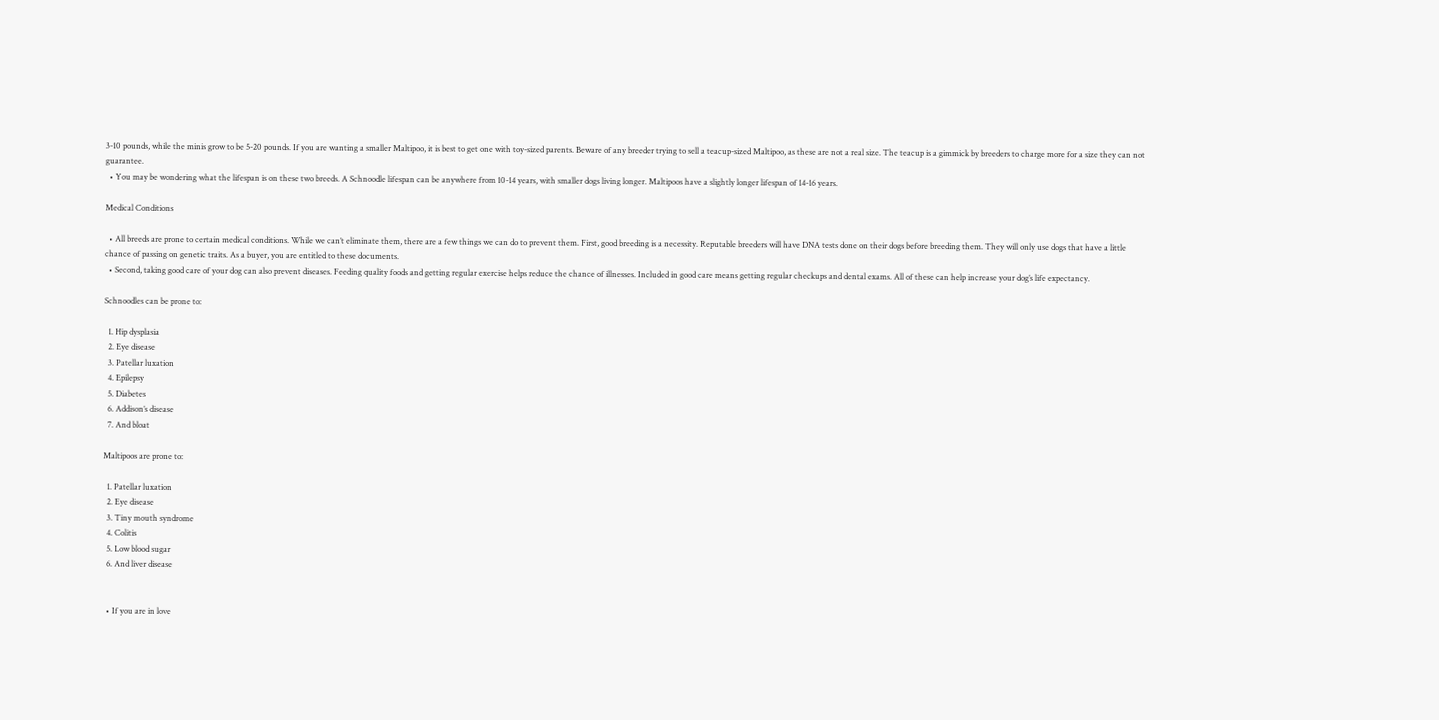3-10 pounds, while the minis grow to be 5-20 pounds. If you are wanting a smaller Maltipoo, it is best to get one with toy-sized parents. Beware of any breeder trying to sell a teacup-sized Maltipoo, as these are not a real size. The teacup is a gimmick by breeders to charge more for a size they can not guarantee.
  • You may be wondering what the lifespan is on these two breeds. A Schnoodle lifespan can be anywhere from 10-14 years, with smaller dogs living longer. Maltipoos have a slightly longer lifespan of 14-16 years.

Medical Conditions

  • All breeds are prone to certain medical conditions. While we can’t eliminate them, there are a few things we can do to prevent them. First, good breeding is a necessity. Reputable breeders will have DNA tests done on their dogs before breeding them. They will only use dogs that have a little chance of passing on genetic traits. As a buyer, you are entitled to these documents.
  • Second, taking good care of your dog can also prevent diseases. Feeding quality foods and getting regular exercise helps reduce the chance of illnesses. Included in good care means getting regular checkups and dental exams. All of these can help increase your dog’s life expectancy.

Schnoodles can be prone to:

  1. Hip dysplasia
  2. Eye disease
  3. Patellar luxation
  4. Epilepsy
  5. Diabetes
  6. Addison’s disease
  7. And bloat

Maltipoos are prone to:

  1. Patellar luxation
  2. Eye disease
  3. Tiny mouth syndrome
  4. Colitis
  5. Low blood sugar
  6. And liver disease


  • If you are in love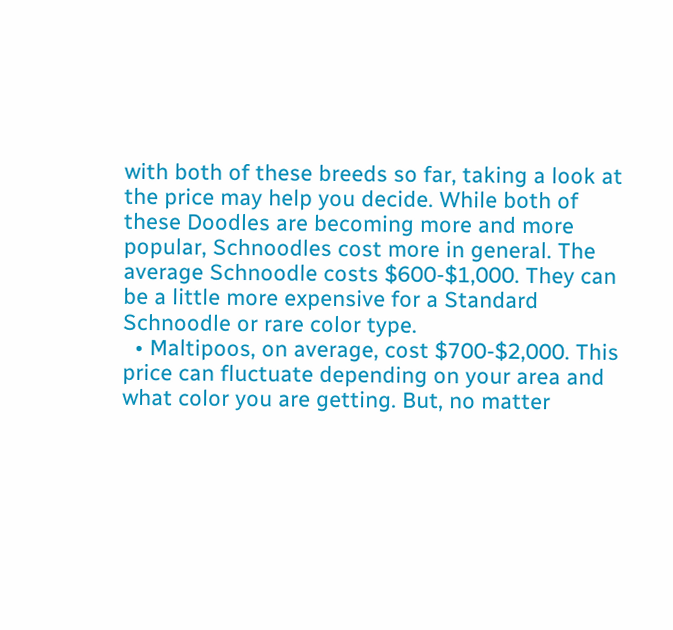with both of these breeds so far, taking a look at the price may help you decide. While both of these Doodles are becoming more and more popular, Schnoodles cost more in general. The average Schnoodle costs $600-$1,000. They can be a little more expensive for a Standard Schnoodle or rare color type.
  • Maltipoos, on average, cost $700-$2,000. This price can fluctuate depending on your area and what color you are getting. But, no matter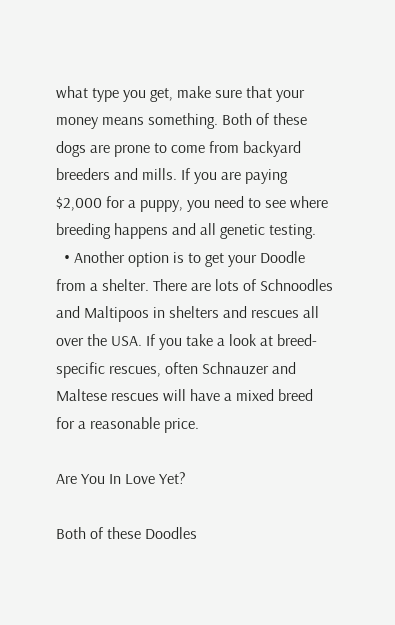what type you get, make sure that your money means something. Both of these dogs are prone to come from backyard breeders and mills. If you are paying $2,000 for a puppy, you need to see where breeding happens and all genetic testing.
  • Another option is to get your Doodle from a shelter. There are lots of Schnoodles and Maltipoos in shelters and rescues all over the USA. If you take a look at breed-specific rescues, often Schnauzer and Maltese rescues will have a mixed breed for a reasonable price.

Are You In Love Yet?

Both of these Doodles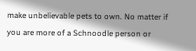make unbelievable pets to own. No matter if you are more of a Schnoodle person or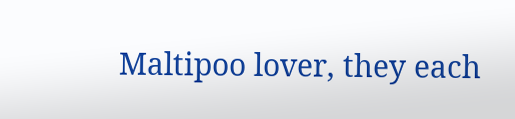Maltipoo lover, they each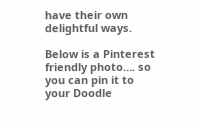have their own delightful ways.

Below is a Pinterest friendly photo…. so you can pin it to your Doodle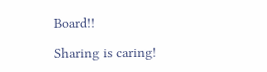Board!!

Sharing is caring!